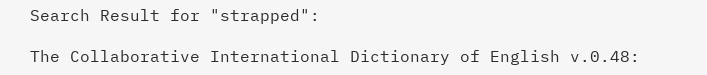Search Result for "strapped":

The Collaborative International Dictionary of English v.0.48: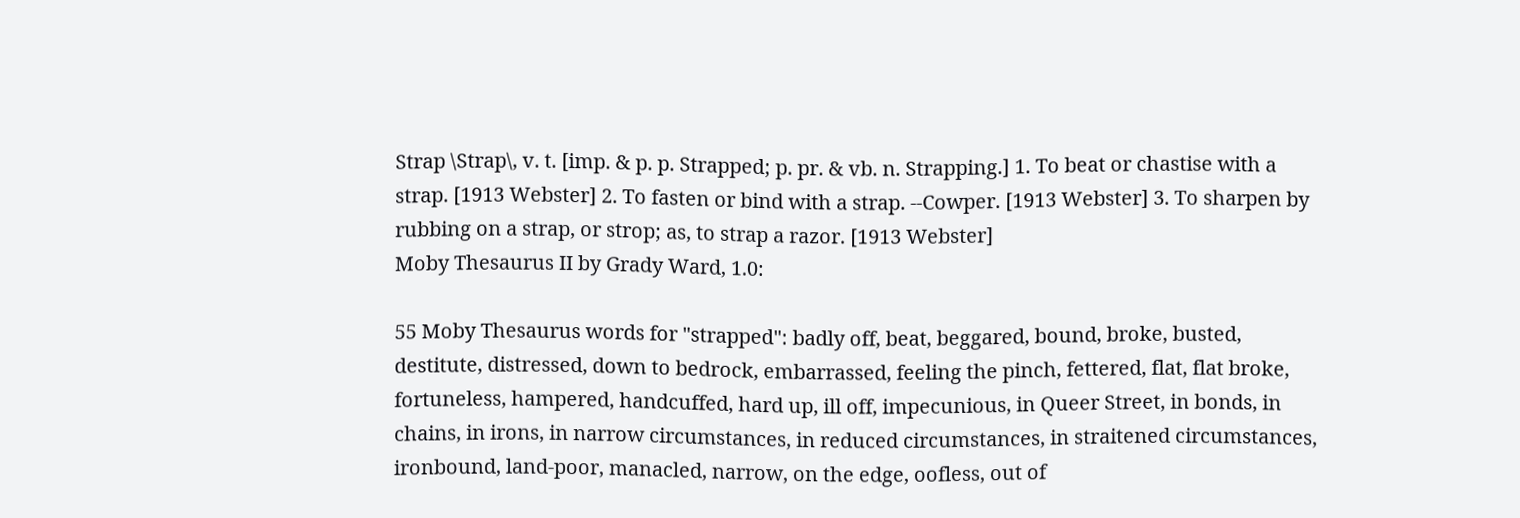Strap \Strap\, v. t. [imp. & p. p. Strapped; p. pr. & vb. n. Strapping.] 1. To beat or chastise with a strap. [1913 Webster] 2. To fasten or bind with a strap. --Cowper. [1913 Webster] 3. To sharpen by rubbing on a strap, or strop; as, to strap a razor. [1913 Webster]
Moby Thesaurus II by Grady Ward, 1.0:

55 Moby Thesaurus words for "strapped": badly off, beat, beggared, bound, broke, busted, destitute, distressed, down to bedrock, embarrassed, feeling the pinch, fettered, flat, flat broke, fortuneless, hampered, handcuffed, hard up, ill off, impecunious, in Queer Street, in bonds, in chains, in irons, in narrow circumstances, in reduced circumstances, in straitened circumstances, ironbound, land-poor, manacled, narrow, on the edge, oofless, out of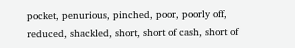pocket, penurious, pinched, poor, poorly off, reduced, shackled, short, short of cash, short of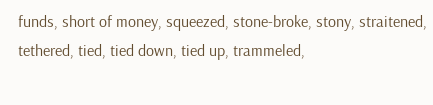funds, short of money, squeezed, stone-broke, stony, straitened, tethered, tied, tied down, tied up, trammeled,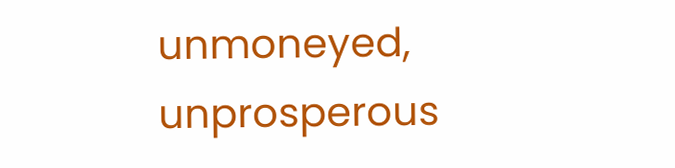unmoneyed, unprosperous